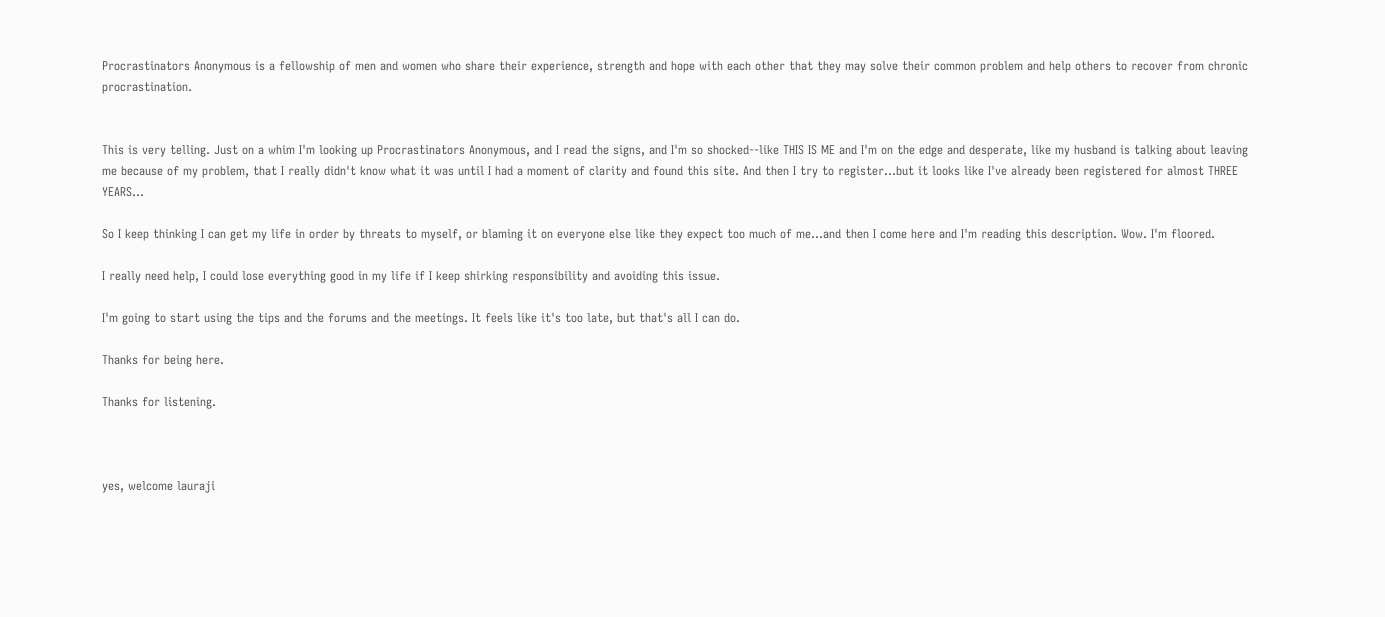Procrastinators Anonymous is a fellowship of men and women who share their experience, strength and hope with each other that they may solve their common problem and help others to recover from chronic procrastination.


This is very telling. Just on a whim I'm looking up Procrastinators Anonymous, and I read the signs, and I'm so shocked--like THIS IS ME and I'm on the edge and desperate, like my husband is talking about leaving me because of my problem, that I really didn't know what it was until I had a moment of clarity and found this site. And then I try to register...but it looks like I've already been registered for almost THREE YEARS...

So I keep thinking I can get my life in order by threats to myself, or blaming it on everyone else like they expect too much of me...and then I come here and I'm reading this description. Wow. I'm floored.

I really need help, I could lose everything good in my life if I keep shirking responsibility and avoiding this issue.

I'm going to start using the tips and the forums and the meetings. It feels like it's too late, but that's all I can do.

Thanks for being here.

Thanks for listening.



yes, welcome lauraji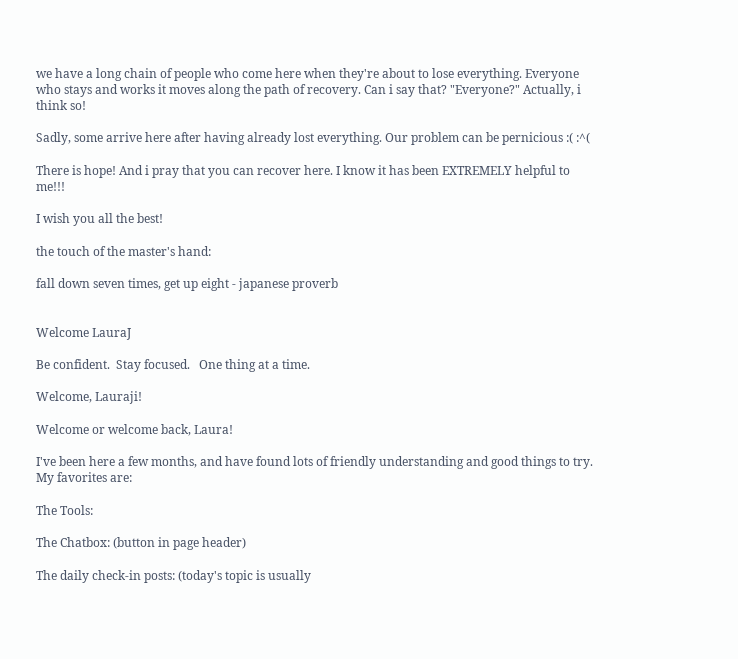we have a long chain of people who come here when they're about to lose everything. Everyone who stays and works it moves along the path of recovery. Can i say that? "Everyone?" Actually, i think so!

Sadly, some arrive here after having already lost everything. Our problem can be pernicious :( :^(

There is hope! And i pray that you can recover here. I know it has been EXTREMELY helpful to me!!!

I wish you all the best!

the touch of the master's hand:

fall down seven times, get up eight - japanese proverb


Welcome LauraJ

Be confident.  Stay focused.   One thing at a time.

Welcome, Lauraji!

Welcome or welcome back, Laura!

I've been here a few months, and have found lots of friendly understanding and good things to try. My favorites are:

The Tools:

The Chatbox: (button in page header)

The daily check-in posts: (today's topic is usually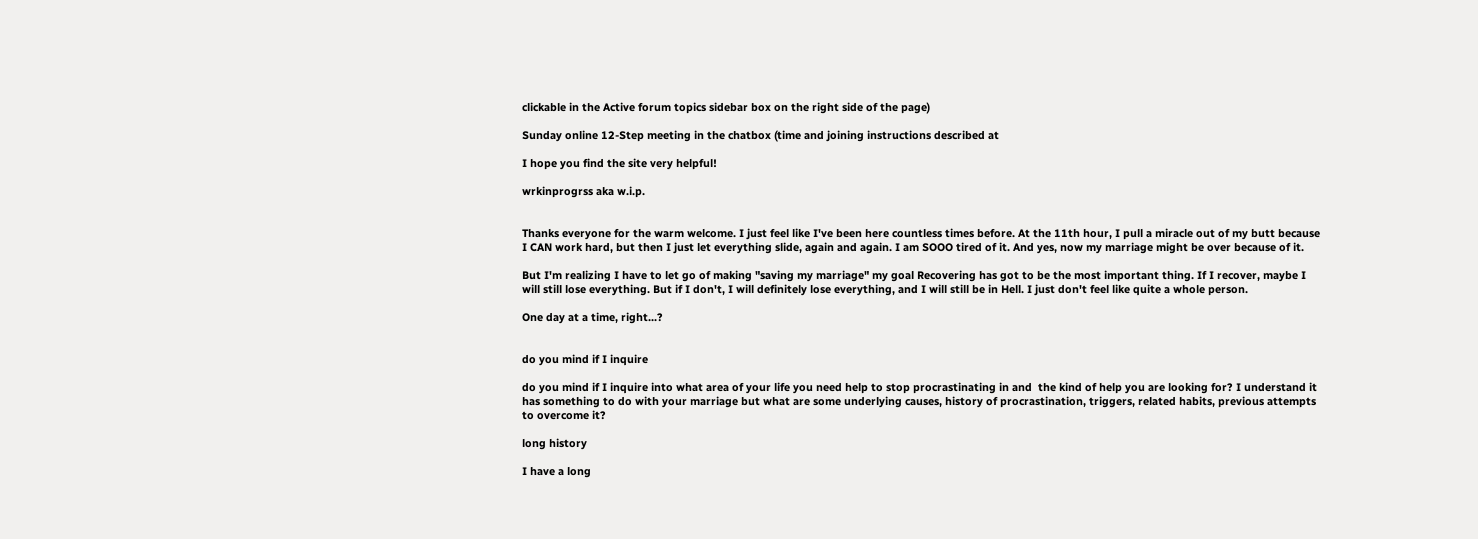clickable in the Active forum topics sidebar box on the right side of the page)

Sunday online 12-Step meeting in the chatbox (time and joining instructions described at

I hope you find the site very helpful!

wrkinprogrss aka w.i.p.


Thanks everyone for the warm welcome. I just feel like I've been here countless times before. At the 11th hour, I pull a miracle out of my butt because I CAN work hard, but then I just let everything slide, again and again. I am SOOO tired of it. And yes, now my marriage might be over because of it.

But I'm realizing I have to let go of making "saving my marriage" my goal Recovering has got to be the most important thing. If I recover, maybe I will still lose everything. But if I don't, I will definitely lose everything, and I will still be in Hell. I just don't feel like quite a whole person.

One day at a time, right...?


do you mind if I inquire

do you mind if I inquire into what area of your life you need help to stop procrastinating in and  the kind of help you are looking for? I understand it has something to do with your marriage but what are some underlying causes, history of procrastination, triggers, related habits, previous attempts to overcome it?

long history

I have a long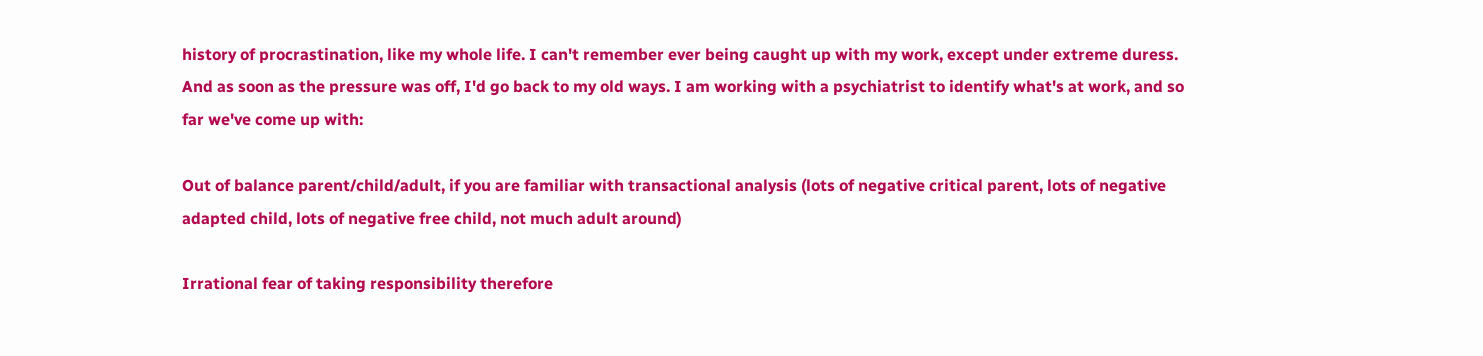history of procrastination, like my whole life. I can't remember ever being caught up with my work, except under extreme duress. And as soon as the pressure was off, I'd go back to my old ways. I am working with a psychiatrist to identify what's at work, and so far we've come up with:

Out of balance parent/child/adult, if you are familiar with transactional analysis (lots of negative critical parent, lots of negative adapted child, lots of negative free child, not much adult around)

Irrational fear of taking responsibility therefore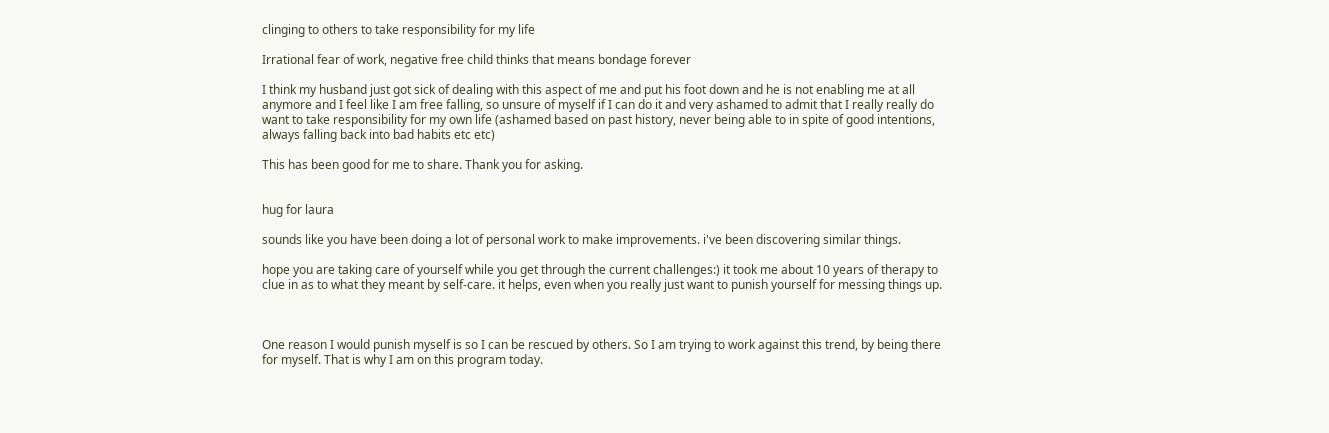clinging to others to take responsibility for my life

Irrational fear of work, negative free child thinks that means bondage forever

I think my husband just got sick of dealing with this aspect of me and put his foot down and he is not enabling me at all anymore and I feel like I am free falling, so unsure of myself if I can do it and very ashamed to admit that I really really do want to take responsibility for my own life (ashamed based on past history, never being able to in spite of good intentions, always falling back into bad habits etc etc)

This has been good for me to share. Thank you for asking.


hug for laura

sounds like you have been doing a lot of personal work to make improvements. i've been discovering similar things.

hope you are taking care of yourself while you get through the current challenges:) it took me about 10 years of therapy to clue in as to what they meant by self-care. it helps, even when you really just want to punish yourself for messing things up.



One reason I would punish myself is so I can be rescued by others. So I am trying to work against this trend, by being there for myself. That is why I am on this program today.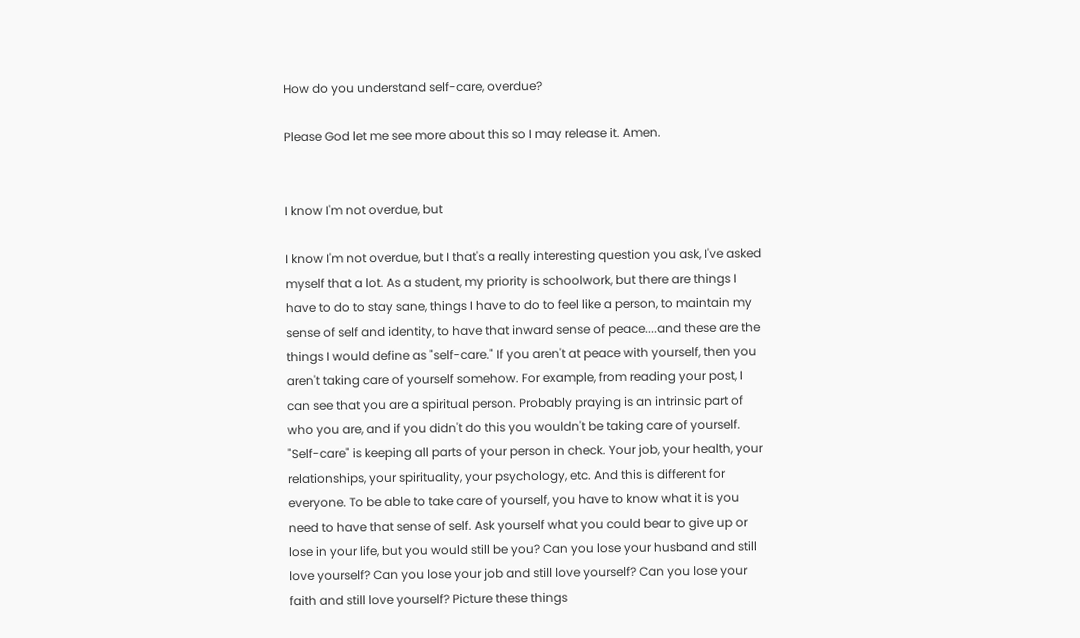How do you understand self-care, overdue?

Please God let me see more about this so I may release it. Amen.


I know I'm not overdue, but

I know I'm not overdue, but I that's a really interesting question you ask, I've asked myself that a lot. As a student, my priority is schoolwork, but there are things I have to do to stay sane, things I have to do to feel like a person, to maintain my sense of self and identity, to have that inward sense of peace....and these are the things I would define as "self-care." If you aren't at peace with yourself, then you aren't taking care of yourself somehow. For example, from reading your post, I can see that you are a spiritual person. Probably praying is an intrinsic part of who you are, and if you didn't do this you wouldn't be taking care of yourself. "Self-care" is keeping all parts of your person in check. Your job, your health, your relationships, your spirituality, your psychology, etc. And this is different for everyone. To be able to take care of yourself, you have to know what it is you need to have that sense of self. Ask yourself what you could bear to give up or lose in your life, but you would still be you? Can you lose your husband and still love yourself? Can you lose your job and still love yourself? Can you lose your faith and still love yourself? Picture these things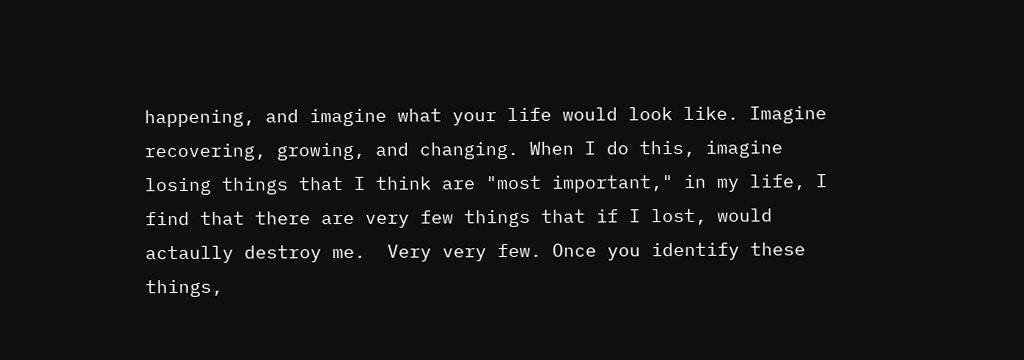happening, and imagine what your life would look like. Imagine recovering, growing, and changing. When I do this, imagine losing things that I think are "most important," in my life, I find that there are very few things that if I lost, would actaully destroy me.  Very very few. Once you identify these things,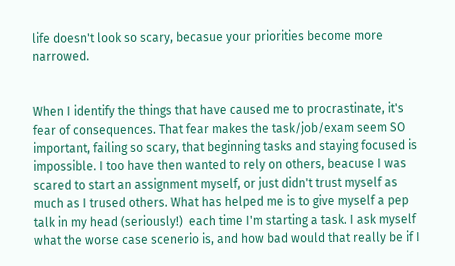life doesn't look so scary, becasue your priorities become more narrowed.


When I identify the things that have caused me to procrastinate, it's fear of consequences. That fear makes the task/job/exam seem SO important, failing so scary, that beginning tasks and staying focused is impossible. I too have then wanted to rely on others, beacuse I was scared to start an assignment myself, or just didn't trust myself as much as I trused others. What has helped me is to give myself a pep talk in my head (seriously!)  each time I'm starting a task. I ask myself what the worse case scenerio is, and how bad would that really be if I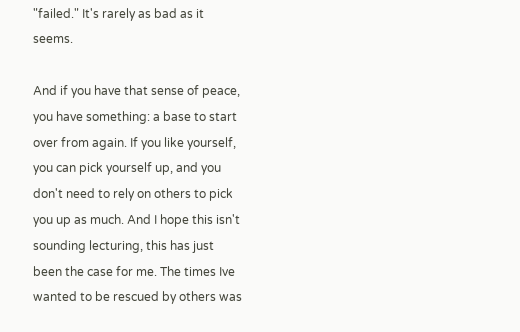"failed." It's rarely as bad as it seems.

And if you have that sense of peace, you have something: a base to start over from again. If you like yourself, you can pick yourself up, and you don't need to rely on others to pick you up as much. And I hope this isn't sounding lecturing, this has just been the case for me. The times Ive wanted to be rescued by others was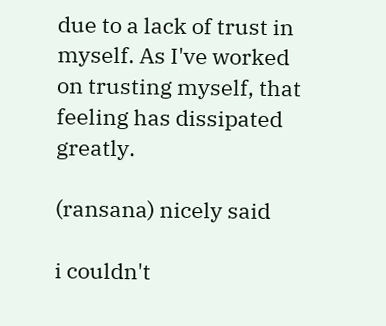due to a lack of trust in myself. As I've worked on trusting myself, that feeling has dissipated greatly.

(ransana) nicely said

i couldn't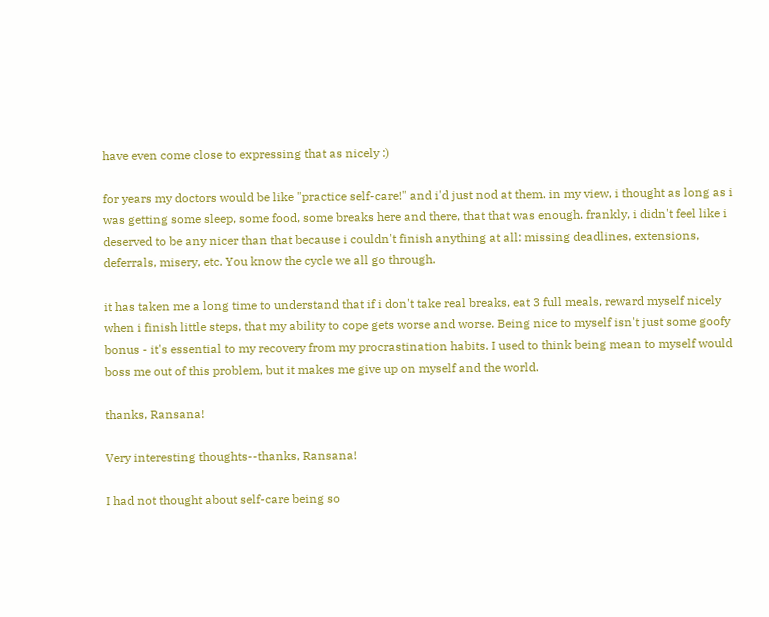have even come close to expressing that as nicely :)

for years my doctors would be like "practice self-care!" and i'd just nod at them. in my view, i thought as long as i was getting some sleep, some food, some breaks here and there, that that was enough. frankly, i didn't feel like i deserved to be any nicer than that because i couldn't finish anything at all: missing deadlines, extensions, deferrals, misery, etc. You know the cycle we all go through.

it has taken me a long time to understand that if i don't take real breaks, eat 3 full meals, reward myself nicely when i finish little steps, that my ability to cope gets worse and worse. Being nice to myself isn't just some goofy bonus - it's essential to my recovery from my procrastination habits. I used to think being mean to myself would boss me out of this problem, but it makes me give up on myself and the world.

thanks, Ransana!

Very interesting thoughts--thanks, Ransana!

I had not thought about self-care being so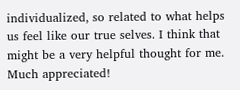individualized, so related to what helps us feel like our true selves. I think that might be a very helpful thought for me. Much appreciated!